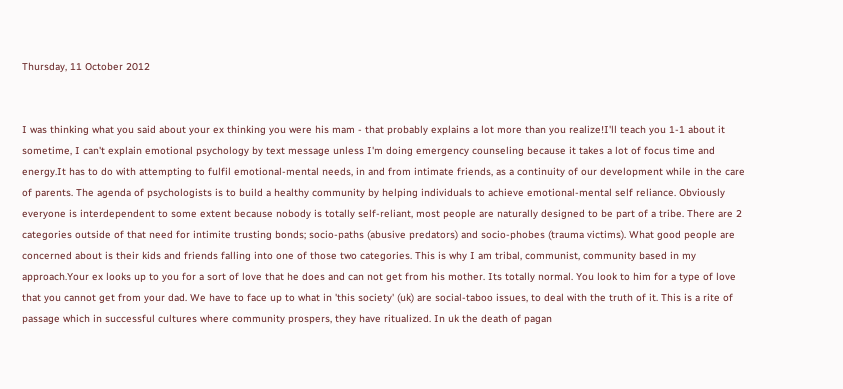Thursday, 11 October 2012


I was thinking what you said about your ex thinking you were his mam - that probably explains a lot more than you realize!I'll teach you 1-1 about it sometime, I can't explain emotional psychology by text message unless I'm doing emergency counseling because it takes a lot of focus time and energy.It has to do with attempting to fulfil emotional-mental needs, in and from intimate friends, as a continuity of our development while in the care of parents. The agenda of psychologists is to build a healthy community by helping individuals to achieve emotional-mental self reliance. Obviously everyone is interdependent to some extent because nobody is totally self-reliant, most people are naturally designed to be part of a tribe. There are 2 categories outside of that need for intimite trusting bonds; socio-paths (abusive predators) and socio-phobes (trauma victims). What good people are concerned about is their kids and friends falling into one of those two categories. This is why I am tribal, communist, community based in my approach.Your ex looks up to you for a sort of love that he does and can not get from his mother. Its totally normal. You look to him for a type of love that you cannot get from your dad. We have to face up to what in 'this society' (uk) are social-taboo issues, to deal with the truth of it. This is a rite of passage which in successful cultures where community prospers, they have ritualized. In uk the death of pagan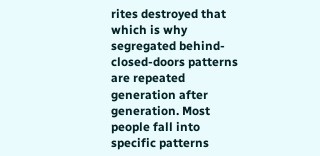rites destroyed that which is why segregated behind-closed-doors patterns are repeated generation after generation. Most people fall into specific patterns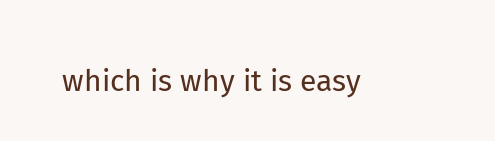which is why it is easy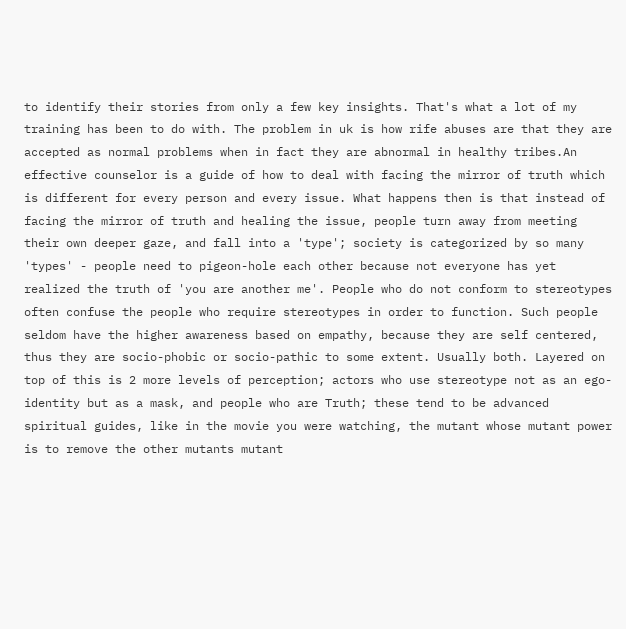to identify their stories from only a few key insights. That's what a lot of my training has been to do with. The problem in uk is how rife abuses are that they are accepted as normal problems when in fact they are abnormal in healthy tribes.An effective counselor is a guide of how to deal with facing the mirror of truth which is different for every person and every issue. What happens then is that instead of facing the mirror of truth and healing the issue, people turn away from meeting their own deeper gaze, and fall into a 'type'; society is categorized by so many 'types' - people need to pigeon-hole each other because not everyone has yet realized the truth of 'you are another me'. People who do not conform to stereotypes often confuse the people who require stereotypes in order to function. Such people seldom have the higher awareness based on empathy, because they are self centered, thus they are socio-phobic or socio-pathic to some extent. Usually both. Layered on top of this is 2 more levels of perception; actors who use stereotype not as an ego-identity but as a mask, and people who are Truth; these tend to be advanced spiritual guides, like in the movie you were watching, the mutant whose mutant power is to remove the other mutants mutant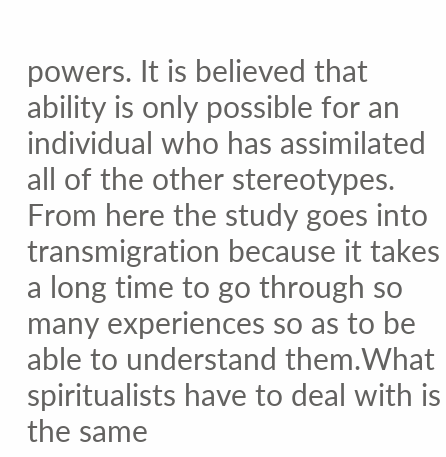powers. It is believed that ability is only possible for an individual who has assimilated all of the other stereotypes. From here the study goes into transmigration because it takes a long time to go through so many experiences so as to be able to understand them.What spiritualists have to deal with is the same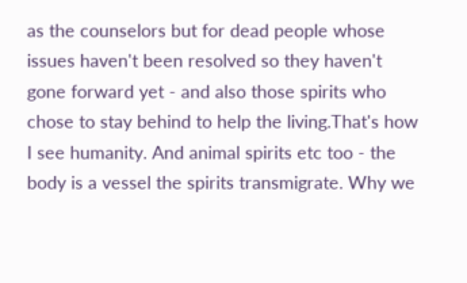as the counselors but for dead people whose issues haven't been resolved so they haven't gone forward yet - and also those spirits who chose to stay behind to help the living.That's how I see humanity. And animal spirits etc too - the body is a vessel the spirits transmigrate. Why we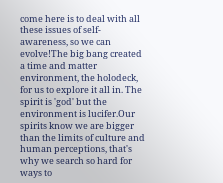come here is to deal with all these issues of self-awareness, so we can evolve!The big bang created a time and matter environment, the holodeck, for us to explore it all in. The spirit is 'god' but the environment is lucifer.Our spirits know we are bigger than the limits of culture and human perceptions, that's why we search so hard for ways to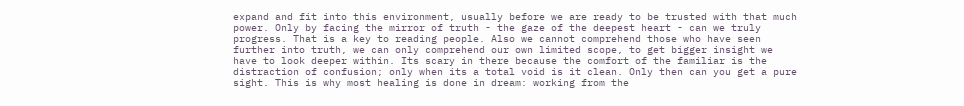expand and fit into this environment, usually before we are ready to be trusted with that much power. Only by facing the mirror of truth - the gaze of the deepest heart - can we truly progress. That is a key to reading people. Also we cannot comprehend those who have seen further into truth, we can only comprehend our own limited scope, to get bigger insight we have to look deeper within. Its scary in there because the comfort of the familiar is the distraction of confusion; only when its a total void is it clean. Only then can you get a pure sight. This is why most healing is done in dream: working from the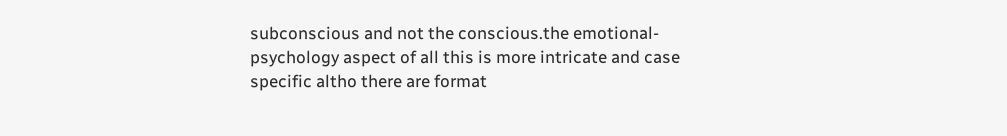subconscious and not the conscious.the emotional-psychology aspect of all this is more intricate and case specific altho there are format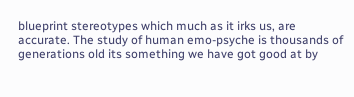blueprint stereotypes which much as it irks us, are accurate. The study of human emo-psyche is thousands of generations old its something we have got good at by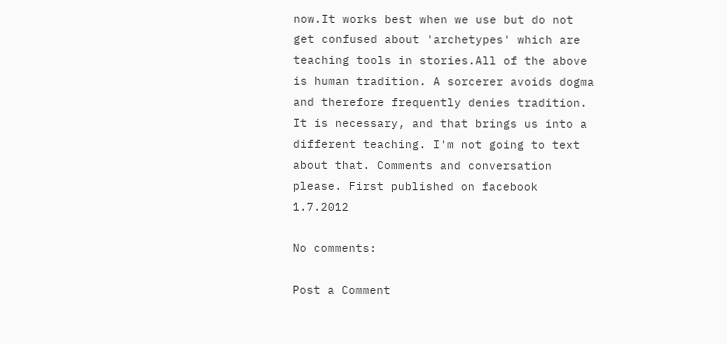now.It works best when we use but do not get confused about 'archetypes' which are teaching tools in stories.All of the above is human tradition. A sorcerer avoids dogma and therefore frequently denies tradition. It is necessary, and that brings us into a different teaching. I'm not going to text about that. Comments and conversation please. First published on facebook 1.7.2012

No comments:

Post a Comment